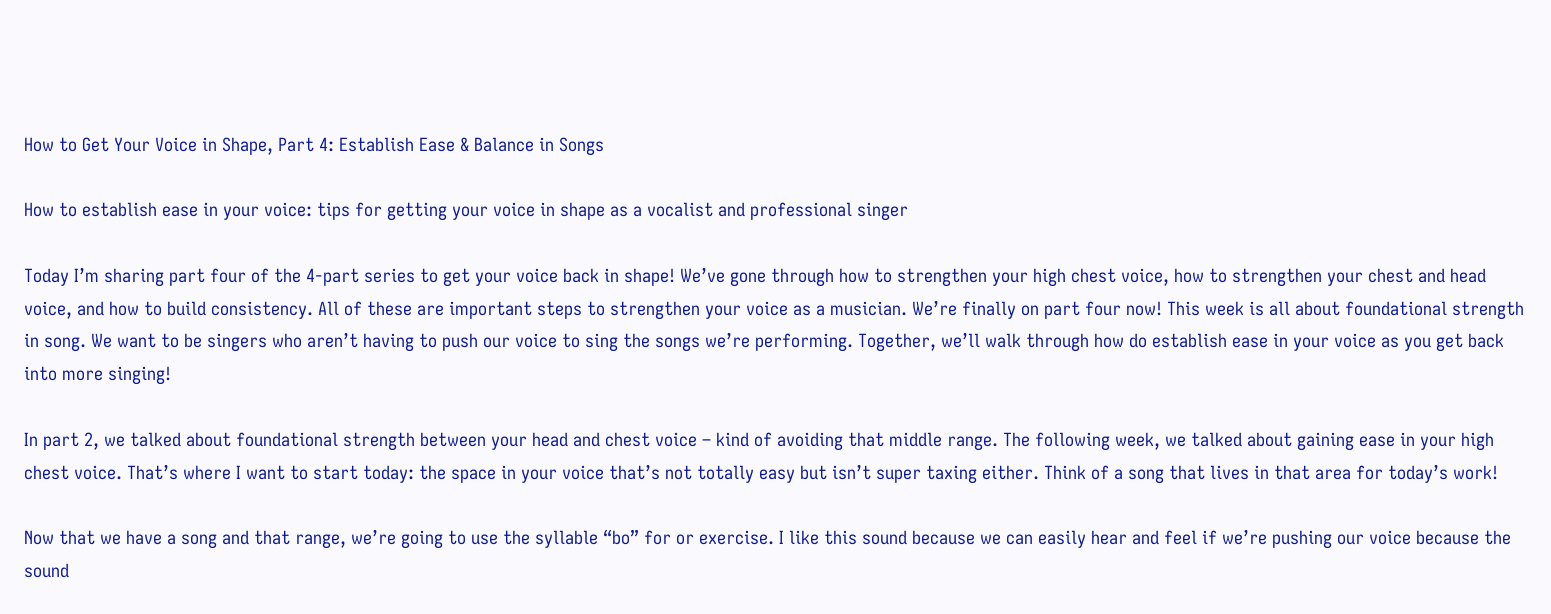How to Get Your Voice in Shape, Part 4: Establish Ease & Balance in Songs

How to establish ease in your voice: tips for getting your voice in shape as a vocalist and professional singer

Today I’m sharing part four of the 4-part series to get your voice back in shape! We’ve gone through how to strengthen your high chest voice, how to strengthen your chest and head voice, and how to build consistency. All of these are important steps to strengthen your voice as a musician. We’re finally on part four now! This week is all about foundational strength in song. We want to be singers who aren’t having to push our voice to sing the songs we’re performing. Together, we’ll walk through how do establish ease in your voice as you get back into more singing!

In part 2, we talked about foundational strength between your head and chest voice – kind of avoiding that middle range. The following week, we talked about gaining ease in your high chest voice. That’s where I want to start today: the space in your voice that’s not totally easy but isn’t super taxing either. Think of a song that lives in that area for today’s work!

Now that we have a song and that range, we’re going to use the syllable “bo” for or exercise. I like this sound because we can easily hear and feel if we’re pushing our voice because the sound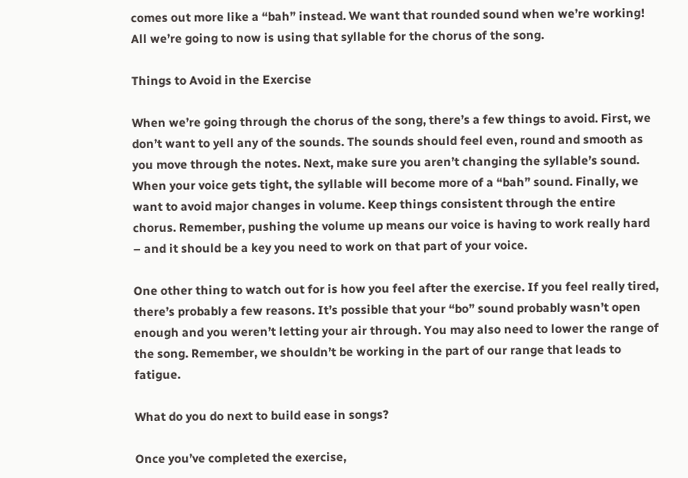comes out more like a “bah” instead. We want that rounded sound when we’re working! All we’re going to now is using that syllable for the chorus of the song.

Things to Avoid in the Exercise

When we’re going through the chorus of the song, there’s a few things to avoid. First, we don’t want to yell any of the sounds. The sounds should feel even, round and smooth as you move through the notes. Next, make sure you aren’t changing the syllable’s sound. When your voice gets tight, the syllable will become more of a “bah” sound. Finally, we want to avoid major changes in volume. Keep things consistent through the entire chorus. Remember, pushing the volume up means our voice is having to work really hard – and it should be a key you need to work on that part of your voice.

One other thing to watch out for is how you feel after the exercise. If you feel really tired, there’s probably a few reasons. It’s possible that your “bo” sound probably wasn’t open enough and you weren’t letting your air through. You may also need to lower the range of the song. Remember, we shouldn’t be working in the part of our range that leads to fatigue.

What do you do next to build ease in songs?

Once you’ve completed the exercise,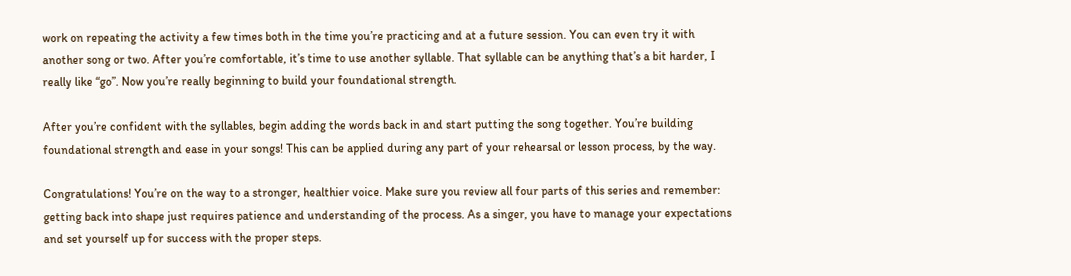work on repeating the activity a few times both in the time you’re practicing and at a future session. You can even try it with another song or two. After you’re comfortable, it’s time to use another syllable. That syllable can be anything that’s a bit harder, I really like “go”. Now you’re really beginning to build your foundational strength.

After you’re confident with the syllables, begin adding the words back in and start putting the song together. You’re building foundational strength and ease in your songs! This can be applied during any part of your rehearsal or lesson process, by the way.

Congratulations! You’re on the way to a stronger, healthier voice. Make sure you review all four parts of this series and remember: getting back into shape just requires patience and understanding of the process. As a singer, you have to manage your expectations and set yourself up for success with the proper steps.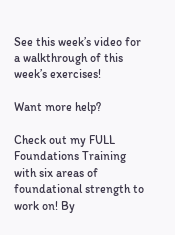See this week’s video for a walkthrough of this week’s exercises!

Want more help?

Check out my FULL Foundations Training with six areas of foundational strength to work on! By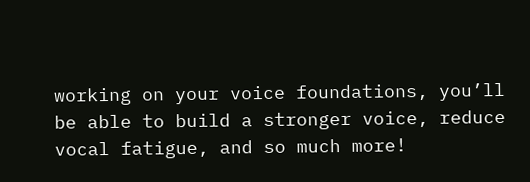working on your voice foundations, you’ll be able to build a stronger voice, reduce vocal fatigue, and so much more!